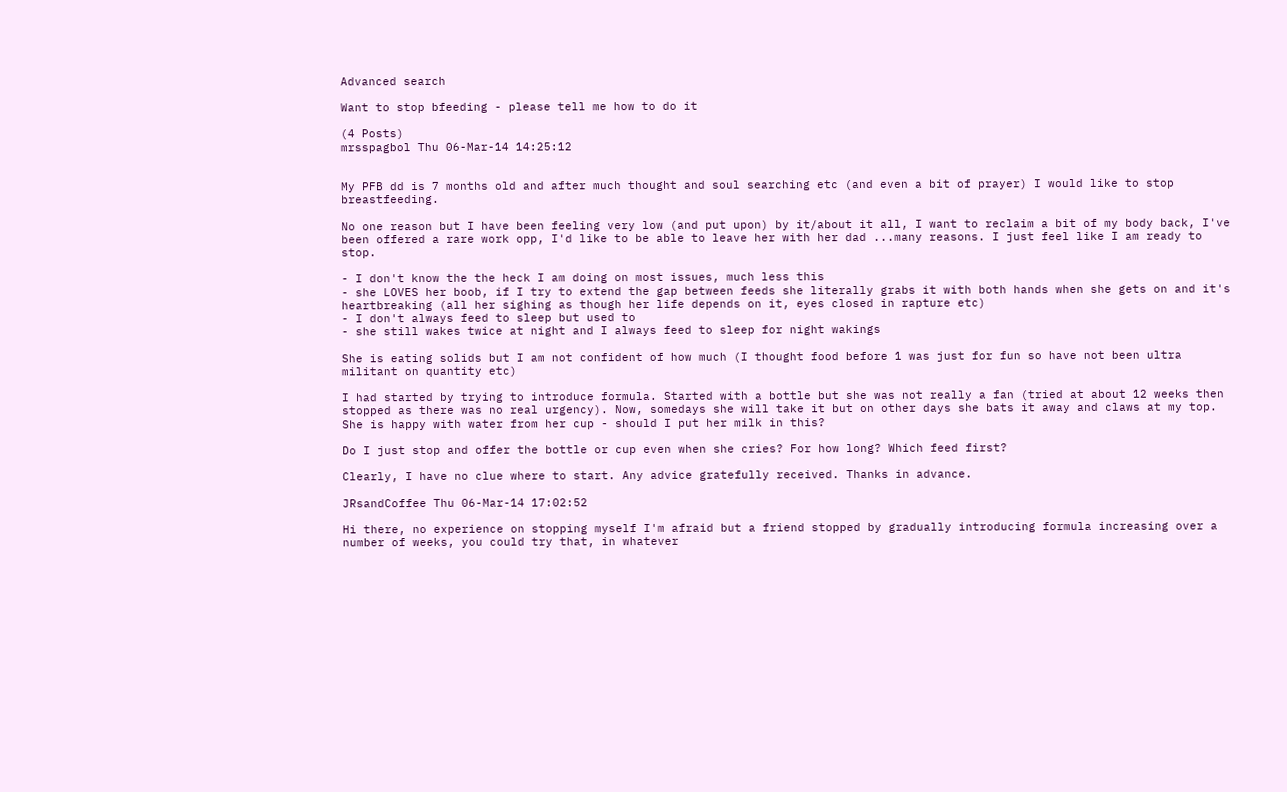Advanced search

Want to stop bfeeding - please tell me how to do it

(4 Posts)
mrsspagbol Thu 06-Mar-14 14:25:12


My PFB dd is 7 months old and after much thought and soul searching etc (and even a bit of prayer) I would like to stop breastfeeding.

No one reason but I have been feeling very low (and put upon) by it/about it all, I want to reclaim a bit of my body back, I've been offered a rare work opp, I'd like to be able to leave her with her dad ...many reasons. I just feel like I am ready to stop.

- I don't know the the heck I am doing on most issues, much less this
- she LOVES her boob, if I try to extend the gap between feeds she literally grabs it with both hands when she gets on and it's heartbreaking (all her sighing as though her life depends on it, eyes closed in rapture etc)
- I don't always feed to sleep but used to
- she still wakes twice at night and I always feed to sleep for night wakings

She is eating solids but I am not confident of how much (I thought food before 1 was just for fun so have not been ultra militant on quantity etc)

I had started by trying to introduce formula. Started with a bottle but she was not really a fan (tried at about 12 weeks then stopped as there was no real urgency). Now, somedays she will take it but on other days she bats it away and claws at my top. She is happy with water from her cup - should I put her milk in this?

Do I just stop and offer the bottle or cup even when she cries? For how long? Which feed first?

Clearly, I have no clue where to start. Any advice gratefully received. Thanks in advance.

JRsandCoffee Thu 06-Mar-14 17:02:52

Hi there, no experience on stopping myself I'm afraid but a friend stopped by gradually introducing formula increasing over a number of weeks, you could try that, in whatever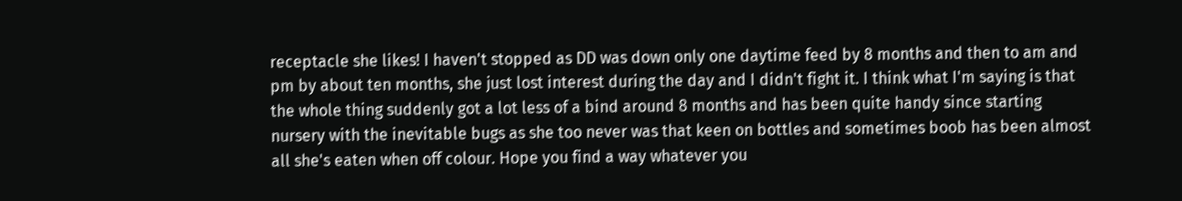receptacle she likes! I haven't stopped as DD was down only one daytime feed by 8 months and then to am and pm by about ten months, she just lost interest during the day and I didn't fight it. I think what I'm saying is that the whole thing suddenly got a lot less of a bind around 8 months and has been quite handy since starting nursery with the inevitable bugs as she too never was that keen on bottles and sometimes boob has been almost all she's eaten when off colour. Hope you find a way whatever you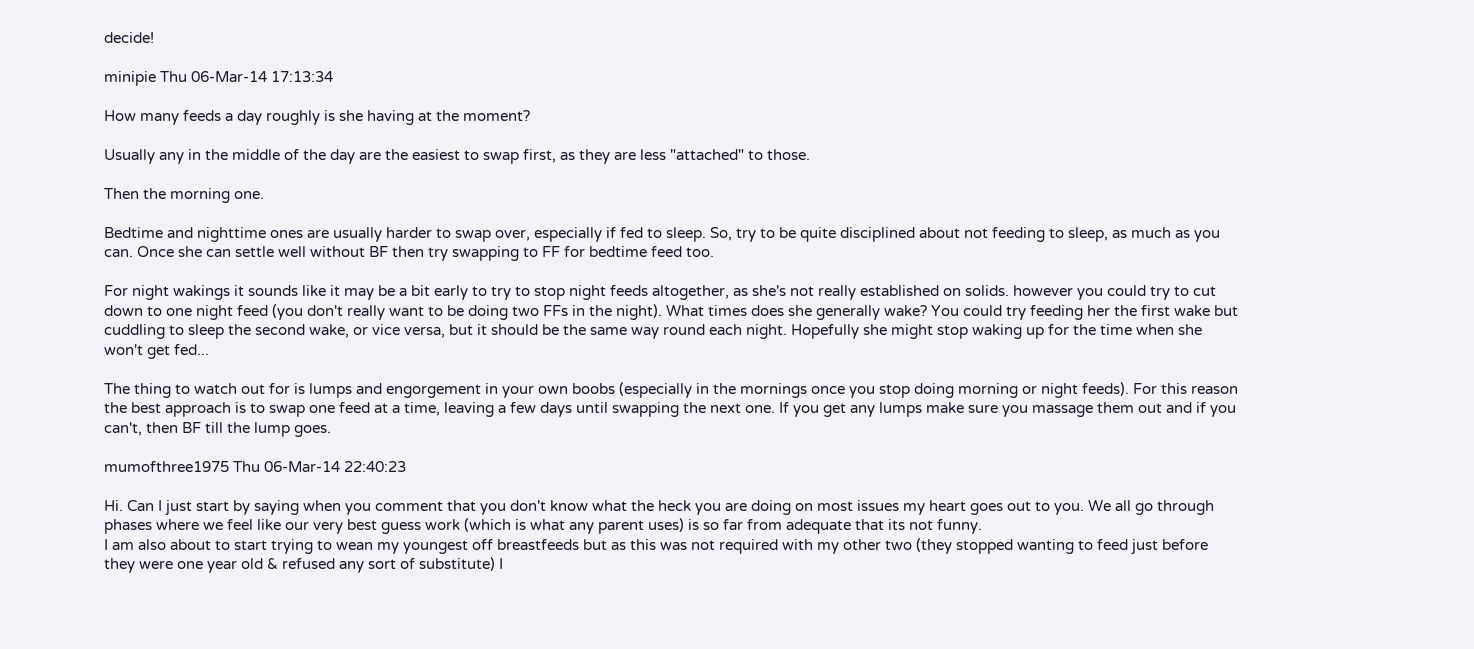decide!

minipie Thu 06-Mar-14 17:13:34

How many feeds a day roughly is she having at the moment?

Usually any in the middle of the day are the easiest to swap first, as they are less "attached" to those.

Then the morning one.

Bedtime and nighttime ones are usually harder to swap over, especially if fed to sleep. So, try to be quite disciplined about not feeding to sleep, as much as you can. Once she can settle well without BF then try swapping to FF for bedtime feed too.

For night wakings it sounds like it may be a bit early to try to stop night feeds altogether, as she's not really established on solids. however you could try to cut down to one night feed (you don't really want to be doing two FFs in the night). What times does she generally wake? You could try feeding her the first wake but cuddling to sleep the second wake, or vice versa, but it should be the same way round each night. Hopefully she might stop waking up for the time when she won't get fed...

The thing to watch out for is lumps and engorgement in your own boobs (especially in the mornings once you stop doing morning or night feeds). For this reason the best approach is to swap one feed at a time, leaving a few days until swapping the next one. If you get any lumps make sure you massage them out and if you can't, then BF till the lump goes.

mumofthree1975 Thu 06-Mar-14 22:40:23

Hi. Can I just start by saying when you comment that you don't know what the heck you are doing on most issues my heart goes out to you. We all go through phases where we feel like our very best guess work (which is what any parent uses) is so far from adequate that its not funny.
I am also about to start trying to wean my youngest off breastfeeds but as this was not required with my other two (they stopped wanting to feed just before they were one year old & refused any sort of substitute) I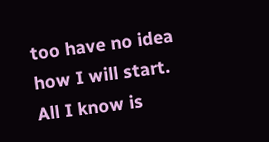too have no idea how I will start. All I know is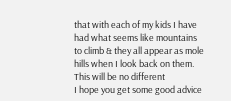that with each of my kids I have had what seems like mountains to climb & they all appear as mole hills when I look back on them. This will be no different
I hope you get some good advice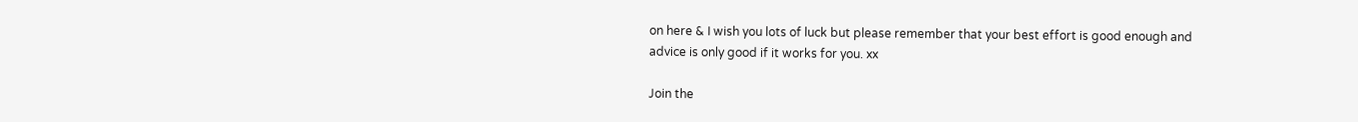on here & I wish you lots of luck but please remember that your best effort is good enough and advice is only good if it works for you. xx

Join the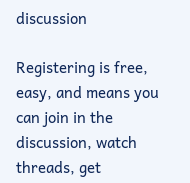discussion

Registering is free, easy, and means you can join in the discussion, watch threads, get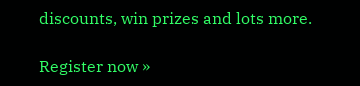discounts, win prizes and lots more.

Register now »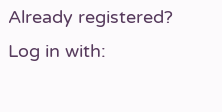Already registered? Log in with: